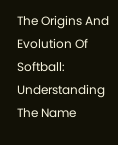The Origins And Evolution Of Softball: Understanding The Name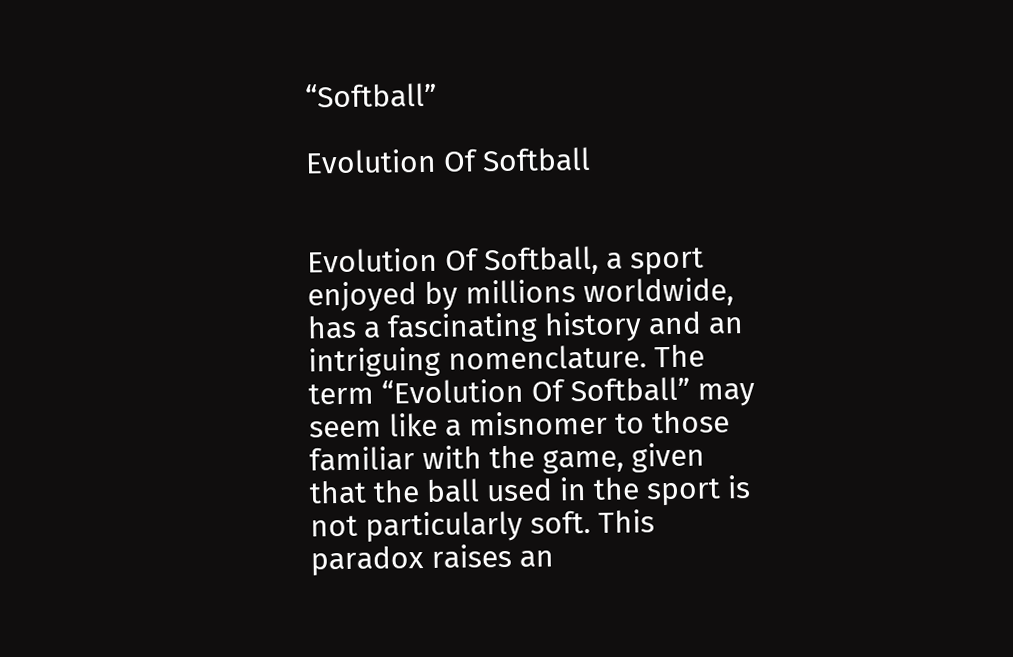“Softball”

Evolution Of Softball


Evolution Of Softball, a sport enjoyed by millions worldwide, has a fascinating history and an intriguing nomenclature. The term “Evolution Of Softball” may seem like a misnomer to those familiar with the game, given that the ball used in the sport is not particularly soft. This paradox raises an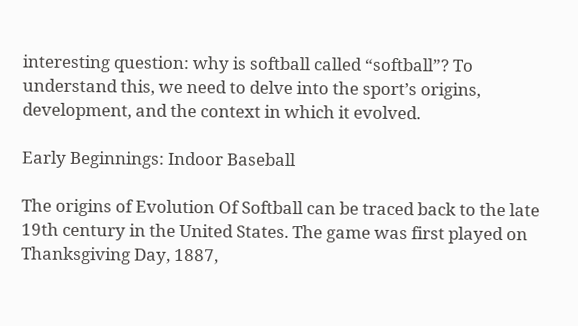interesting question: why is softball called “softball”? To understand this, we need to delve into the sport’s origins, development, and the context in which it evolved.

Early Beginnings: Indoor Baseball

The origins of Evolution Of Softball can be traced back to the late 19th century in the United States. The game was first played on Thanksgiving Day, 1887,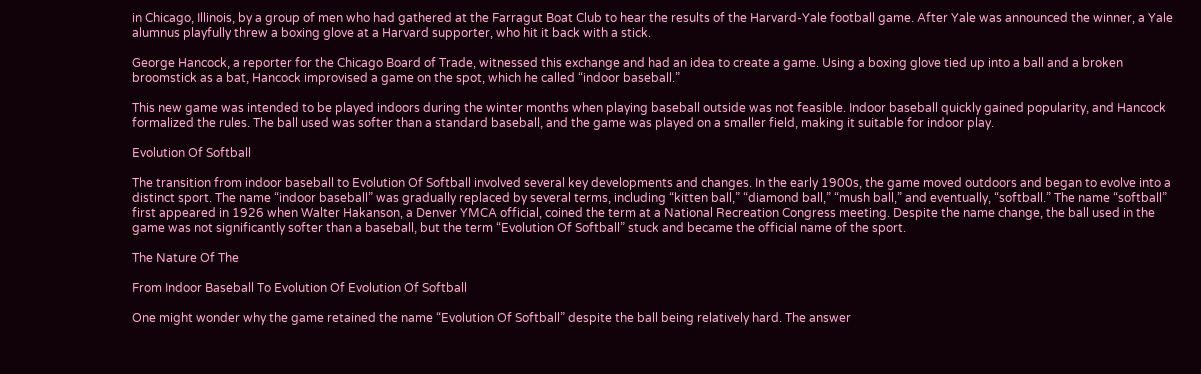in Chicago, Illinois, by a group of men who had gathered at the Farragut Boat Club to hear the results of the Harvard-Yale football game. After Yale was announced the winner, a Yale alumnus playfully threw a boxing glove at a Harvard supporter, who hit it back with a stick.

George Hancock, a reporter for the Chicago Board of Trade, witnessed this exchange and had an idea to create a game. Using a boxing glove tied up into a ball and a broken broomstick as a bat, Hancock improvised a game on the spot, which he called “indoor baseball.”

This new game was intended to be played indoors during the winter months when playing baseball outside was not feasible. Indoor baseball quickly gained popularity, and Hancock formalized the rules. The ball used was softer than a standard baseball, and the game was played on a smaller field, making it suitable for indoor play.

Evolution Of Softball

The transition from indoor baseball to Evolution Of Softball involved several key developments and changes. In the early 1900s, the game moved outdoors and began to evolve into a distinct sport. The name “indoor baseball” was gradually replaced by several terms, including “kitten ball,” “diamond ball,” “mush ball,” and eventually, “softball.” The name “softball” first appeared in 1926 when Walter Hakanson, a Denver YMCA official, coined the term at a National Recreation Congress meeting. Despite the name change, the ball used in the game was not significantly softer than a baseball, but the term “Evolution Of Softball” stuck and became the official name of the sport.

The Nature Of The

From Indoor Baseball To Evolution Of Evolution Of Softball

One might wonder why the game retained the name “Evolution Of Softball” despite the ball being relatively hard. The answer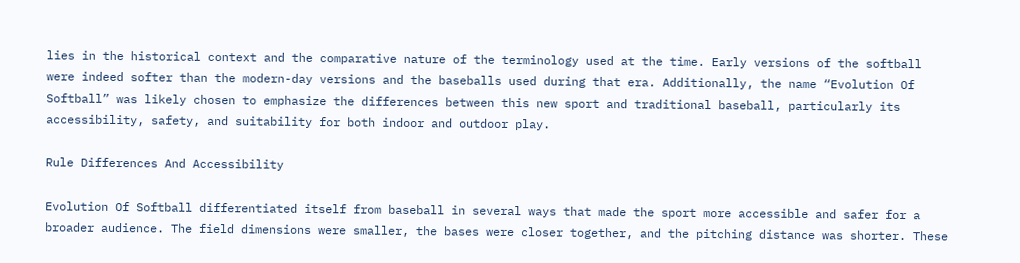lies in the historical context and the comparative nature of the terminology used at the time. Early versions of the softball were indeed softer than the modern-day versions and the baseballs used during that era. Additionally, the name “Evolution Of Softball” was likely chosen to emphasize the differences between this new sport and traditional baseball, particularly its accessibility, safety, and suitability for both indoor and outdoor play.

Rule Differences And Accessibility

Evolution Of Softball differentiated itself from baseball in several ways that made the sport more accessible and safer for a broader audience. The field dimensions were smaller, the bases were closer together, and the pitching distance was shorter. These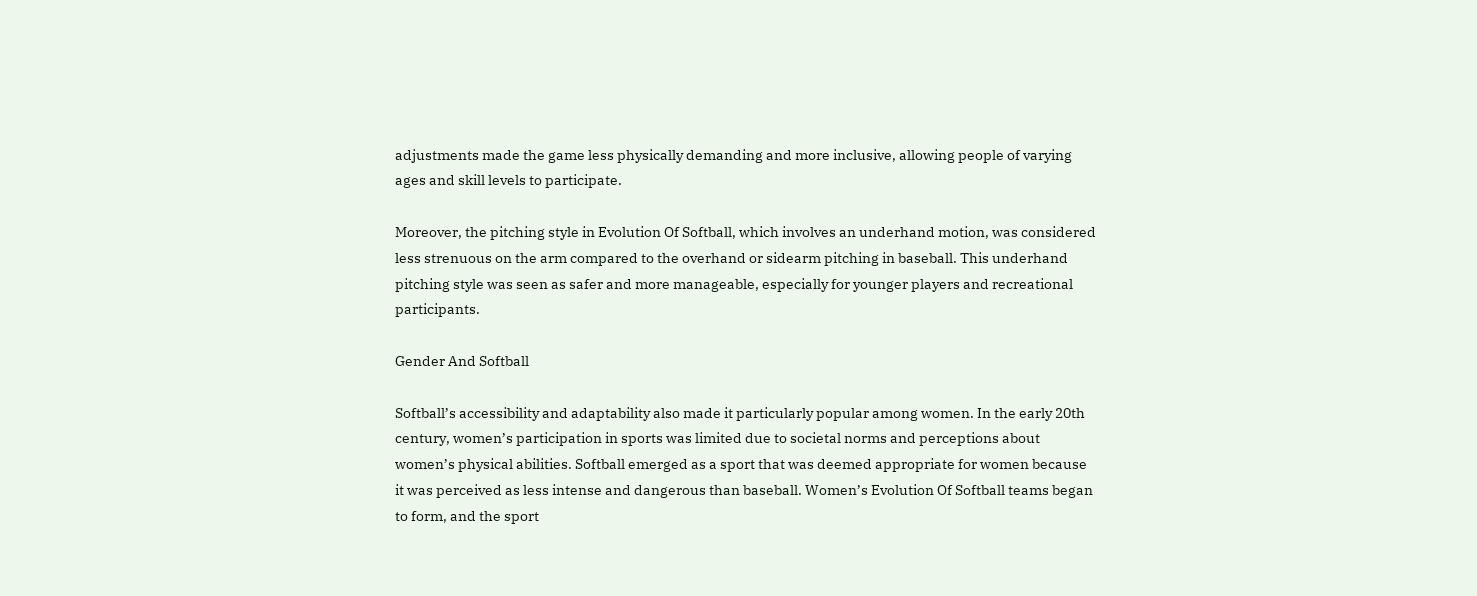adjustments made the game less physically demanding and more inclusive, allowing people of varying ages and skill levels to participate.

Moreover, the pitching style in Evolution Of Softball, which involves an underhand motion, was considered less strenuous on the arm compared to the overhand or sidearm pitching in baseball. This underhand pitching style was seen as safer and more manageable, especially for younger players and recreational participants.

Gender And Softball

Softball’s accessibility and adaptability also made it particularly popular among women. In the early 20th century, women’s participation in sports was limited due to societal norms and perceptions about women’s physical abilities. Softball emerged as a sport that was deemed appropriate for women because it was perceived as less intense and dangerous than baseball. Women’s Evolution Of Softball teams began to form, and the sport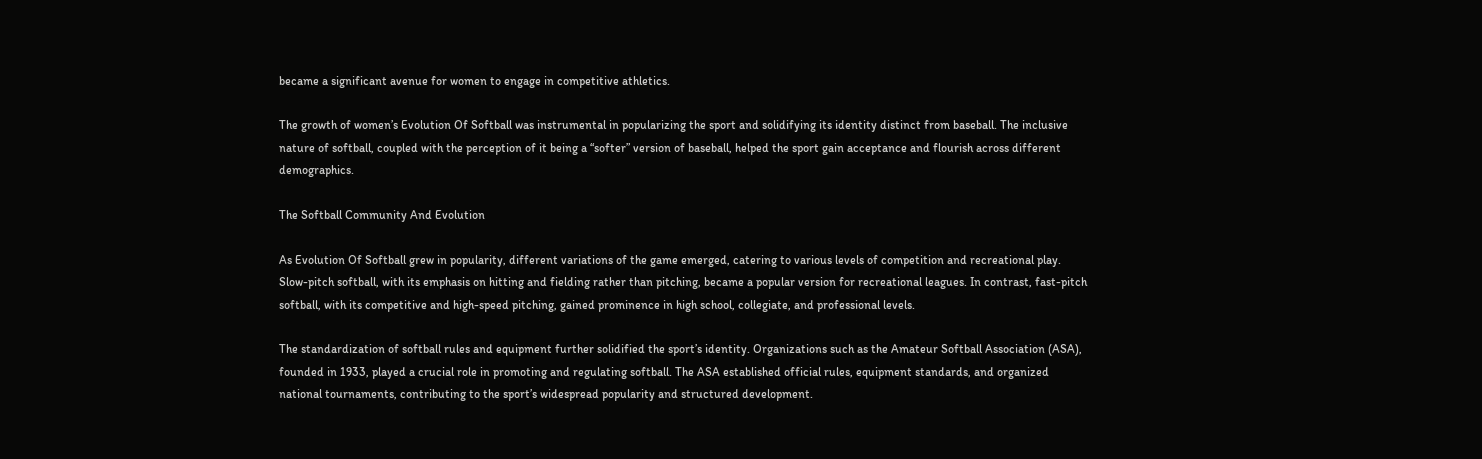became a significant avenue for women to engage in competitive athletics.

The growth of women’s Evolution Of Softball was instrumental in popularizing the sport and solidifying its identity distinct from baseball. The inclusive nature of softball, coupled with the perception of it being a “softer” version of baseball, helped the sport gain acceptance and flourish across different demographics.

The Softball Community And Evolution

As Evolution Of Softball grew in popularity, different variations of the game emerged, catering to various levels of competition and recreational play. Slow-pitch softball, with its emphasis on hitting and fielding rather than pitching, became a popular version for recreational leagues. In contrast, fast-pitch softball, with its competitive and high-speed pitching, gained prominence in high school, collegiate, and professional levels.

The standardization of softball rules and equipment further solidified the sport’s identity. Organizations such as the Amateur Softball Association (ASA), founded in 1933, played a crucial role in promoting and regulating softball. The ASA established official rules, equipment standards, and organized national tournaments, contributing to the sport’s widespread popularity and structured development.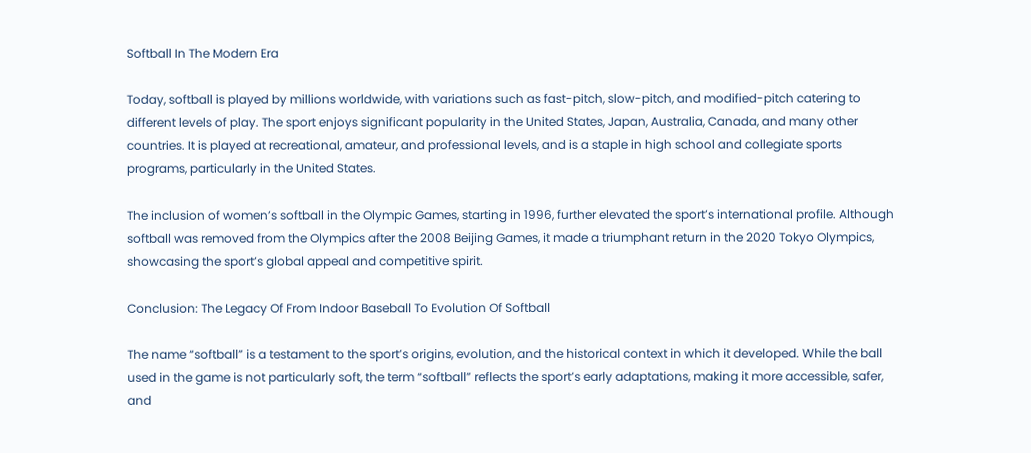Softball In The Modern Era

Today, softball is played by millions worldwide, with variations such as fast-pitch, slow-pitch, and modified-pitch catering to different levels of play. The sport enjoys significant popularity in the United States, Japan, Australia, Canada, and many other countries. It is played at recreational, amateur, and professional levels, and is a staple in high school and collegiate sports programs, particularly in the United States.

The inclusion of women’s softball in the Olympic Games, starting in 1996, further elevated the sport’s international profile. Although softball was removed from the Olympics after the 2008 Beijing Games, it made a triumphant return in the 2020 Tokyo Olympics, showcasing the sport’s global appeal and competitive spirit.

Conclusion: The Legacy Of From Indoor Baseball To Evolution Of Softball

The name “softball” is a testament to the sport’s origins, evolution, and the historical context in which it developed. While the ball used in the game is not particularly soft, the term “softball” reflects the sport’s early adaptations, making it more accessible, safer, and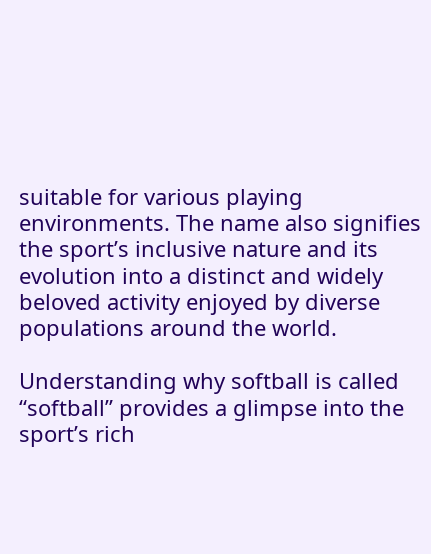suitable for various playing environments. The name also signifies the sport’s inclusive nature and its evolution into a distinct and widely beloved activity enjoyed by diverse populations around the world.

Understanding why softball is called “softball” provides a glimpse into the sport’s rich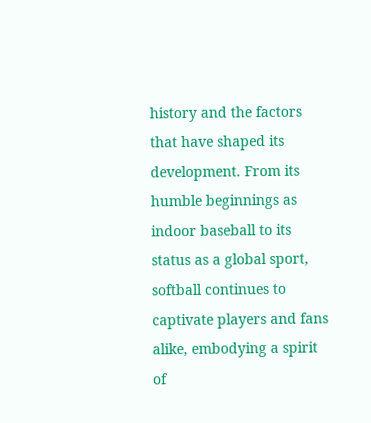history and the factors that have shaped its development. From its humble beginnings as indoor baseball to its status as a global sport, softball continues to captivate players and fans alike, embodying a spirit of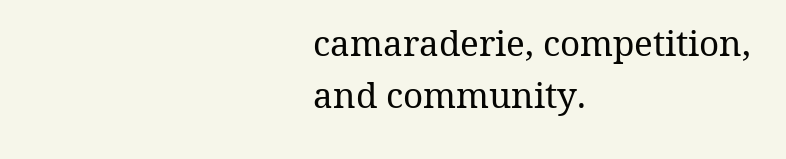camaraderie, competition, and community.